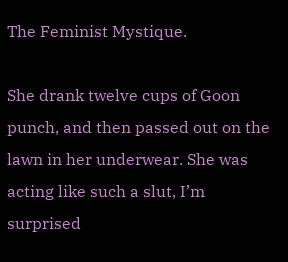The Feminist Mystique.

She drank twelve cups of Goon punch, and then passed out on the lawn in her underwear. She was acting like such a slut, I’m surprised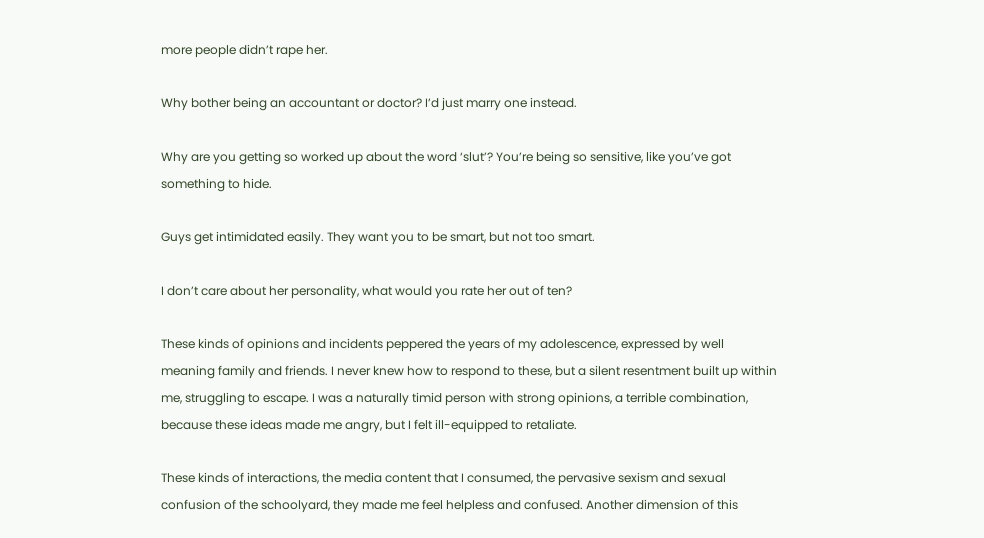more people didn’t rape her.

Why bother being an accountant or doctor? I’d just marry one instead.

Why are you getting so worked up about the word ‘slut’? You’re being so sensitive, like you’ve got something to hide.

Guys get intimidated easily. They want you to be smart, but not too smart.

I don’t care about her personality, what would you rate her out of ten?

These kinds of opinions and incidents peppered the years of my adolescence, expressed by well meaning family and friends. I never knew how to respond to these, but a silent resentment built up within me, struggling to escape. I was a naturally timid person with strong opinions, a terrible combination, because these ideas made me angry, but I felt ill-equipped to retaliate.

These kinds of interactions, the media content that I consumed, the pervasive sexism and sexual confusion of the schoolyard, they made me feel helpless and confused. Another dimension of this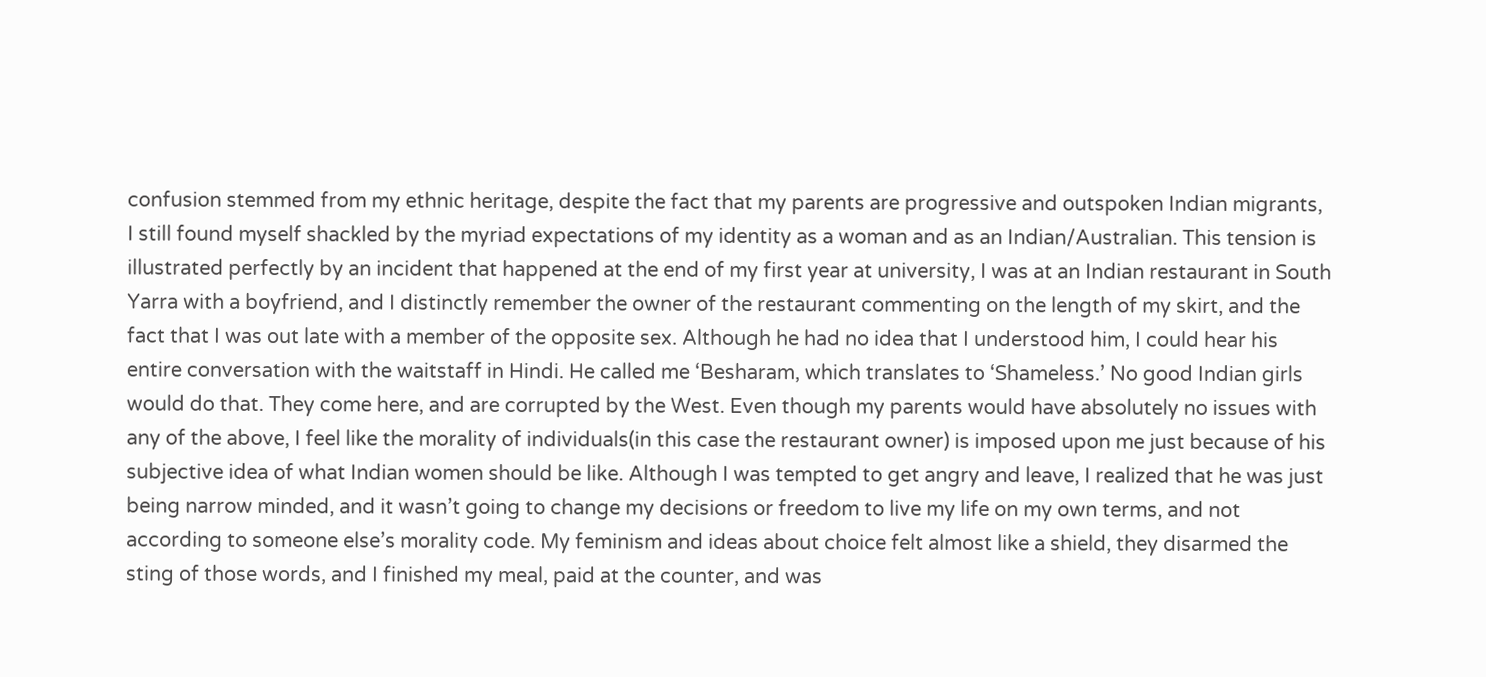confusion stemmed from my ethnic heritage, despite the fact that my parents are progressive and outspoken Indian migrants, I still found myself shackled by the myriad expectations of my identity as a woman and as an Indian/Australian. This tension is illustrated perfectly by an incident that happened at the end of my first year at university, I was at an Indian restaurant in South Yarra with a boyfriend, and I distinctly remember the owner of the restaurant commenting on the length of my skirt, and the fact that I was out late with a member of the opposite sex. Although he had no idea that I understood him, I could hear his entire conversation with the waitstaff in Hindi. He called me ‘Besharam, which translates to ‘Shameless.’ No good Indian girls would do that. They come here, and are corrupted by the West. Even though my parents would have absolutely no issues with any of the above, I feel like the morality of individuals(in this case the restaurant owner) is imposed upon me just because of his subjective idea of what Indian women should be like. Although I was tempted to get angry and leave, I realized that he was just being narrow minded, and it wasn’t going to change my decisions or freedom to live my life on my own terms, and not according to someone else’s morality code. My feminism and ideas about choice felt almost like a shield, they disarmed the sting of those words, and I finished my meal, paid at the counter, and was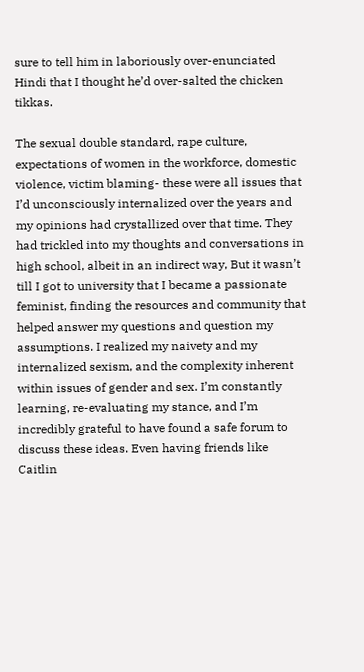sure to tell him in laboriously over-enunciated Hindi that I thought he’d over-salted the chicken tikkas.

The sexual double standard, rape culture, expectations of women in the workforce, domestic violence, victim blaming- these were all issues that I’d unconsciously internalized over the years and my opinions had crystallized over that time. They had trickled into my thoughts and conversations in high school, albeit in an indirect way, But it wasn’t till I got to university that I became a passionate feminist, finding the resources and community that helped answer my questions and question my assumptions. I realized my naivety and my internalized sexism, and the complexity inherent within issues of gender and sex. I’m constantly learning, re-evaluating my stance, and I’m incredibly grateful to have found a safe forum to discuss these ideas. Even having friends like Caitlin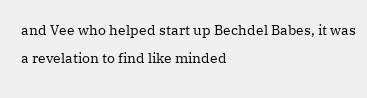and Vee who helped start up Bechdel Babes, it was a revelation to find like minded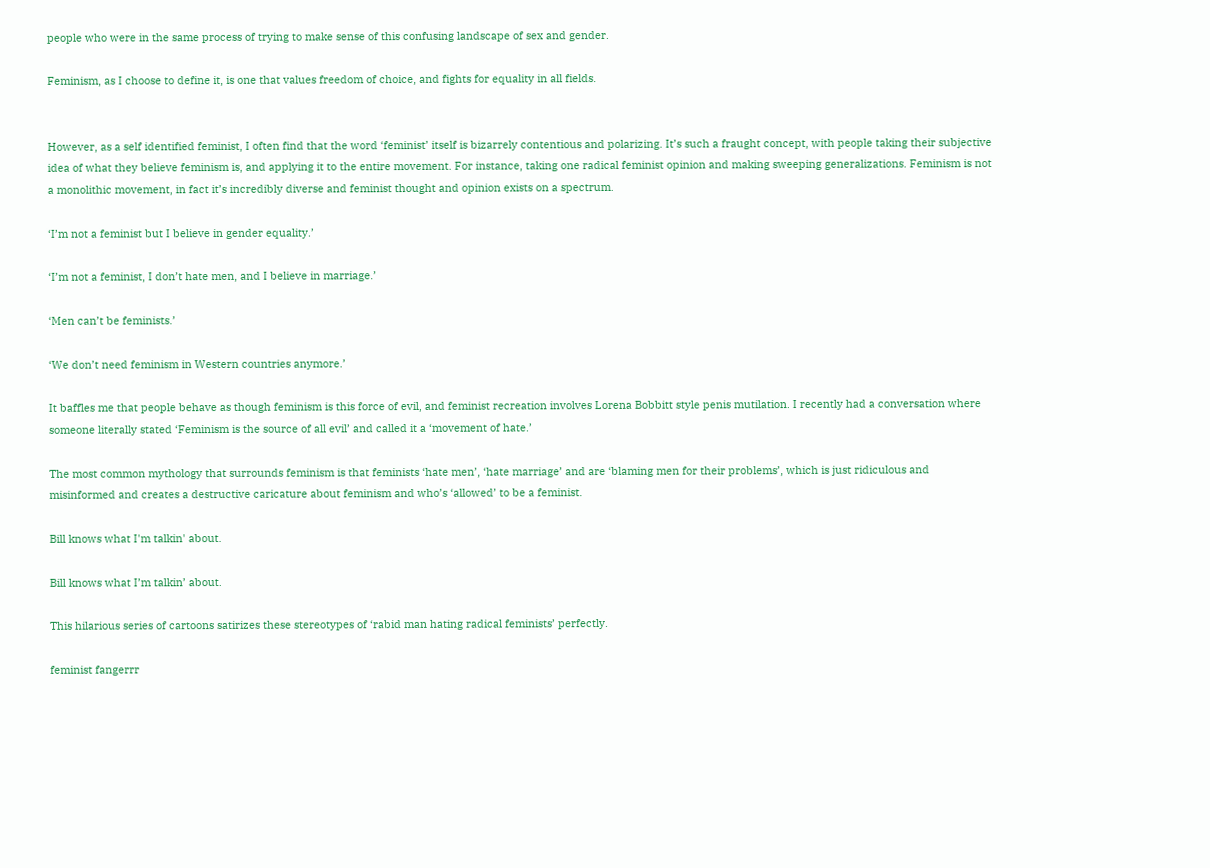people who were in the same process of trying to make sense of this confusing landscape of sex and gender.

Feminism, as I choose to define it, is one that values freedom of choice, and fights for equality in all fields.


However, as a self identified feminist, I often find that the word ‘feminist’ itself is bizarrely contentious and polarizing. It’s such a fraught concept, with people taking their subjective idea of what they believe feminism is, and applying it to the entire movement. For instance, taking one radical feminist opinion and making sweeping generalizations. Feminism is not a monolithic movement, in fact it’s incredibly diverse and feminist thought and opinion exists on a spectrum.

‘I’m not a feminist but I believe in gender equality.’

‘I’m not a feminist, I don’t hate men, and I believe in marriage.’

‘Men can’t be feminists.’

‘We don’t need feminism in Western countries anymore.’

It baffles me that people behave as though feminism is this force of evil, and feminist recreation involves Lorena Bobbitt style penis mutilation. I recently had a conversation where someone literally stated ‘Feminism is the source of all evil’ and called it a ‘movement of hate.’

The most common mythology that surrounds feminism is that feminists ‘hate men’, ‘hate marriage’ and are ‘blaming men for their problems’, which is just ridiculous and misinformed and creates a destructive caricature about feminism and who’s ‘allowed’ to be a feminist.

Bill knows what I'm talkin' about.

Bill knows what I’m talkin’ about.

This hilarious series of cartoons satirizes these stereotypes of ‘rabid man hating radical feminists’ perfectly.

feminist fangerrr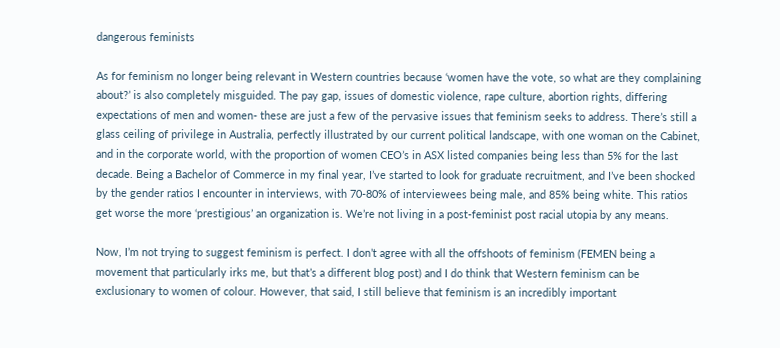dangerous feminists

As for feminism no longer being relevant in Western countries because ‘women have the vote, so what are they complaining about?’ is also completely misguided. The pay gap, issues of domestic violence, rape culture, abortion rights, differing expectations of men and women- these are just a few of the pervasive issues that feminism seeks to address. There’s still a glass ceiling of privilege in Australia, perfectly illustrated by our current political landscape, with one woman on the Cabinet, and in the corporate world, with the proportion of women CEO’s in ASX listed companies being less than 5% for the last decade. Being a Bachelor of Commerce in my final year, I’ve started to look for graduate recruitment, and I’ve been shocked by the gender ratios I encounter in interviews, with 70-80% of interviewees being male, and 85% being white. This ratios get worse the more ‘prestigious’ an organization is. We’re not living in a post-feminist post racial utopia by any means.

Now, I’m not trying to suggest feminism is perfect. I don’t agree with all the offshoots of feminism (FEMEN being a movement that particularly irks me, but that’s a different blog post) and I do think that Western feminism can be exclusionary to women of colour. However, that said, I still believe that feminism is an incredibly important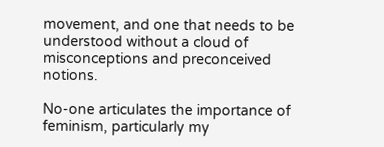movement, and one that needs to be understood without a cloud of misconceptions and preconceived notions.

No-one articulates the importance of feminism, particularly my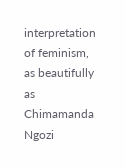interpretation of feminism, as beautifully as Chimamanda Ngozi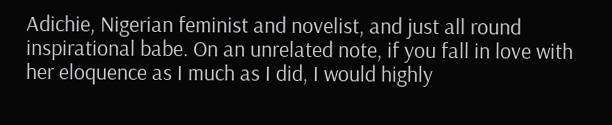Adichie, Nigerian feminist and novelist, and just all round inspirational babe. On an unrelated note, if you fall in love with her eloquence as I much as I did, I would highly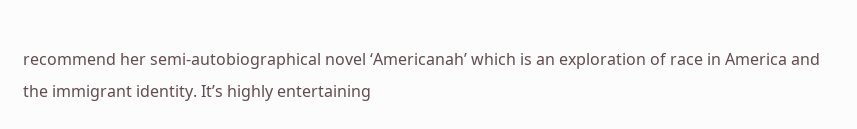recommend her semi-autobiographical novel ‘Americanah’ which is an exploration of race in America and the immigrant identity. It’s highly entertaining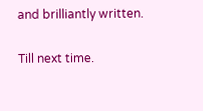and brilliantly written.

Till next time.